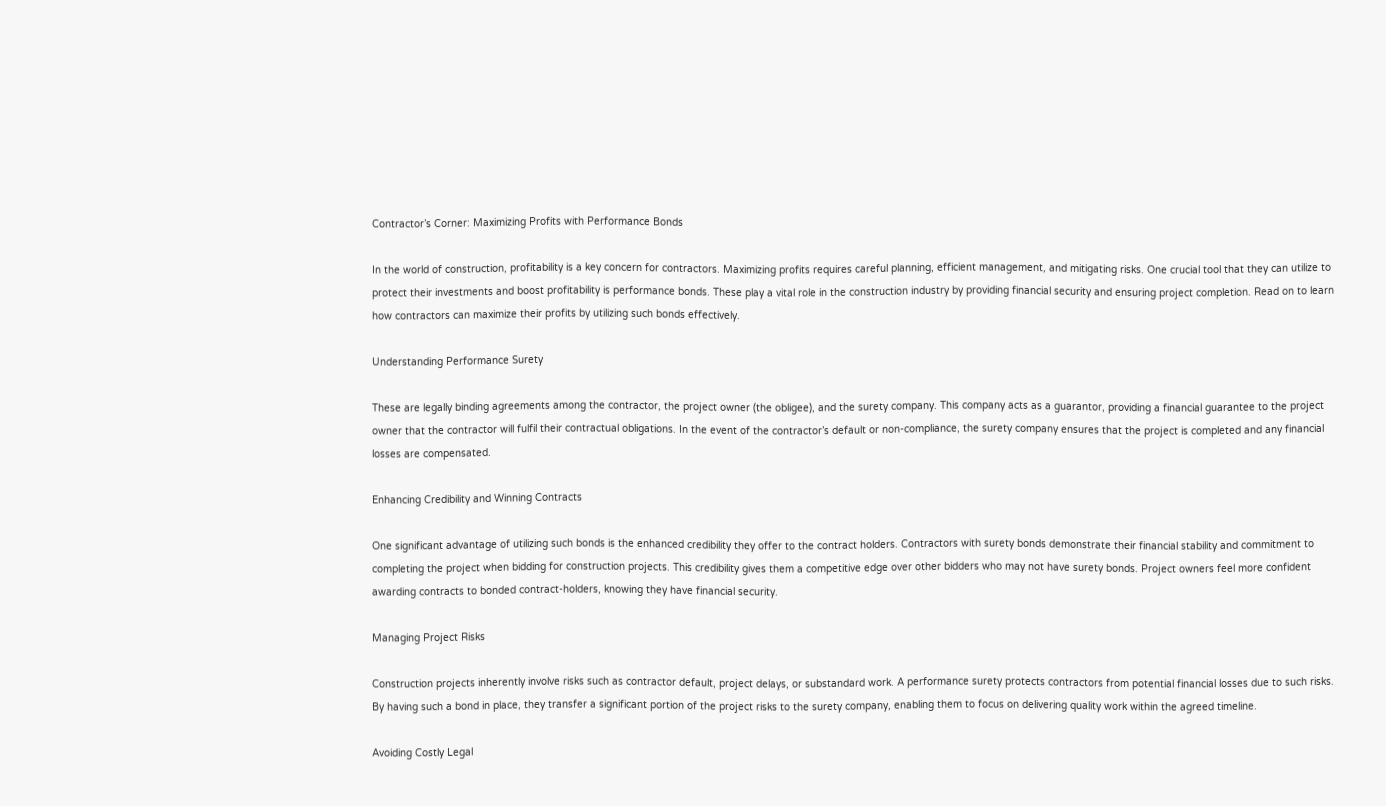Contractor’s Corner: Maximizing Profits with Performance Bonds

In the world of construction, profitability is a key concern for contractors. Maximizing profits requires careful planning, efficient management, and mitigating risks. One crucial tool that they can utilize to protect their investments and boost profitability is performance bonds. These play a vital role in the construction industry by providing financial security and ensuring project completion. Read on to learn how contractors can maximize their profits by utilizing such bonds effectively.

Understanding Performance Surety

These are legally binding agreements among the contractor, the project owner (the obligee), and the surety company. This company acts as a guarantor, providing a financial guarantee to the project owner that the contractor will fulfil their contractual obligations. In the event of the contractor’s default or non-compliance, the surety company ensures that the project is completed and any financial losses are compensated.

Enhancing Credibility and Winning Contracts

One significant advantage of utilizing such bonds is the enhanced credibility they offer to the contract holders. Contractors with surety bonds demonstrate their financial stability and commitment to completing the project when bidding for construction projects. This credibility gives them a competitive edge over other bidders who may not have surety bonds. Project owners feel more confident awarding contracts to bonded contract-holders, knowing they have financial security.

Managing Project Risks

Construction projects inherently involve risks such as contractor default, project delays, or substandard work. A performance surety protects contractors from potential financial losses due to such risks. By having such a bond in place, they transfer a significant portion of the project risks to the surety company, enabling them to focus on delivering quality work within the agreed timeline.

Avoiding Costly Legal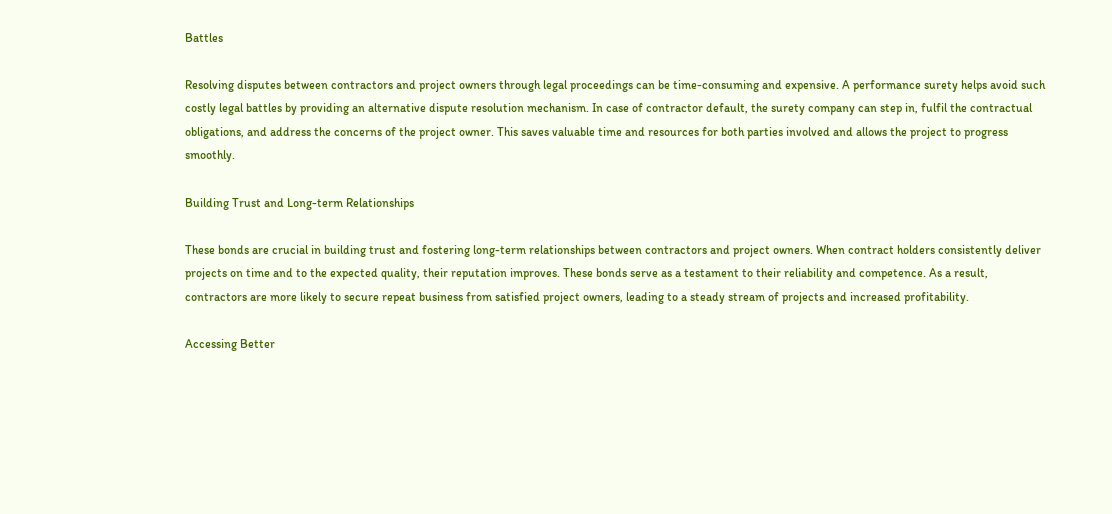Battles

Resolving disputes between contractors and project owners through legal proceedings can be time-consuming and expensive. A performance surety helps avoid such costly legal battles by providing an alternative dispute resolution mechanism. In case of contractor default, the surety company can step in, fulfil the contractual obligations, and address the concerns of the project owner. This saves valuable time and resources for both parties involved and allows the project to progress smoothly.

Building Trust and Long-term Relationships

These bonds are crucial in building trust and fostering long-term relationships between contractors and project owners. When contract holders consistently deliver projects on time and to the expected quality, their reputation improves. These bonds serve as a testament to their reliability and competence. As a result, contractors are more likely to secure repeat business from satisfied project owners, leading to a steady stream of projects and increased profitability.

Accessing Better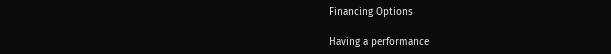Financing Options

Having a performance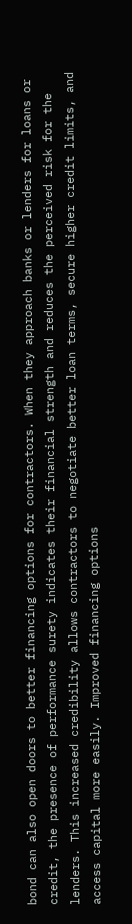bond can also open doors to better financing options for contractors. When they approach banks or lenders for loans or credit, the presence of performance surety indicates their financial strength and reduces the perceived risk for the lenders. This increased credibility allows contractors to negotiate better loan terms, secure higher credit limits, and access capital more easily. Improved financing options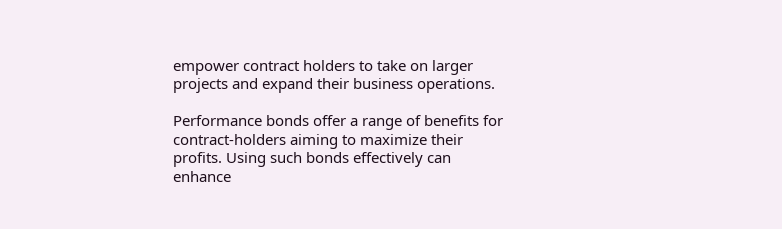empower contract holders to take on larger projects and expand their business operations.

Performance bonds offer a range of benefits for contract-holders aiming to maximize their profits. Using such bonds effectively can enhance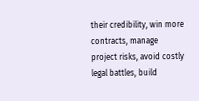their credibility, win more contracts, manage project risks, avoid costly legal battles, build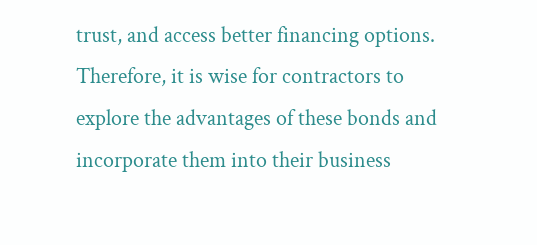trust, and access better financing options. Therefore, it is wise for contractors to explore the advantages of these bonds and incorporate them into their business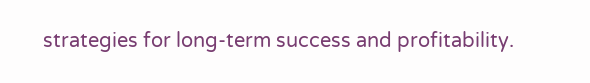strategies for long-term success and profitability.